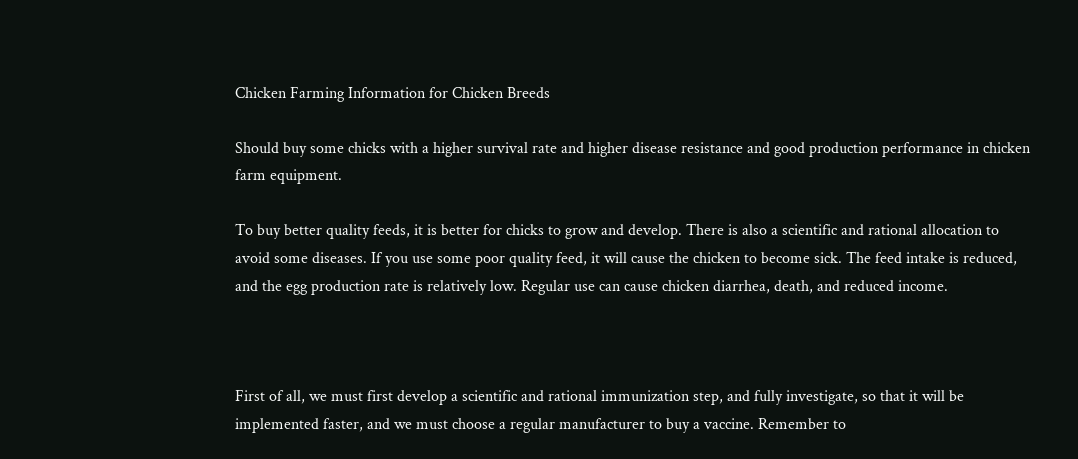Chicken Farming Information for Chicken Breeds

Should buy some chicks with a higher survival rate and higher disease resistance and good production performance in chicken farm equipment.

To buy better quality feeds, it is better for chicks to grow and develop. There is also a scientific and rational allocation to avoid some diseases. If you use some poor quality feed, it will cause the chicken to become sick. The feed intake is reduced, and the egg production rate is relatively low. Regular use can cause chicken diarrhea, death, and reduced income.



First of all, we must first develop a scientific and rational immunization step, and fully investigate, so that it will be implemented faster, and we must choose a regular manufacturer to buy a vaccine. Remember to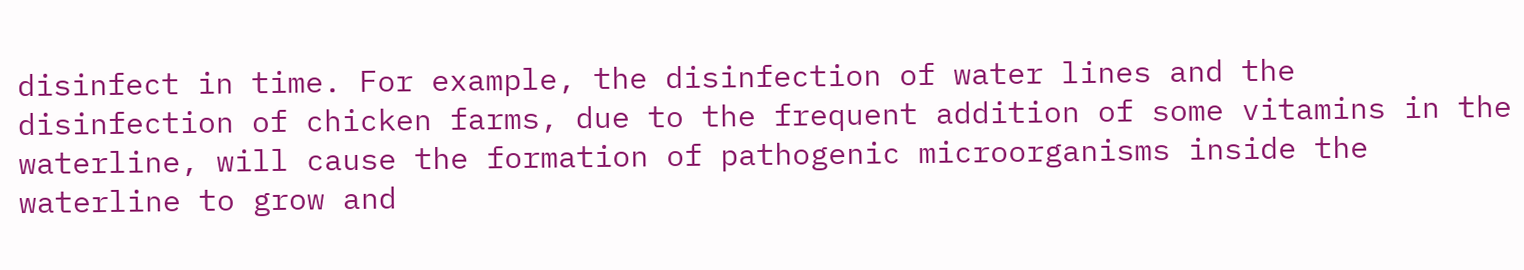disinfect in time. For example, the disinfection of water lines and the disinfection of chicken farms, due to the frequent addition of some vitamins in the waterline, will cause the formation of pathogenic microorganisms inside the waterline to grow and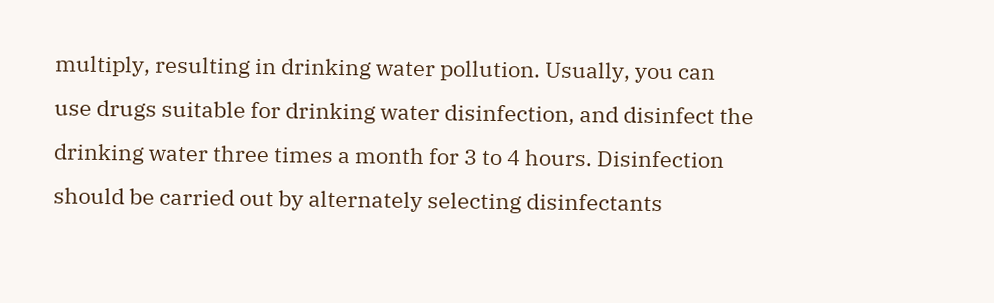multiply, resulting in drinking water pollution. Usually, you can use drugs suitable for drinking water disinfection, and disinfect the drinking water three times a month for 3 to 4 hours. Disinfection should be carried out by alternately selecting disinfectants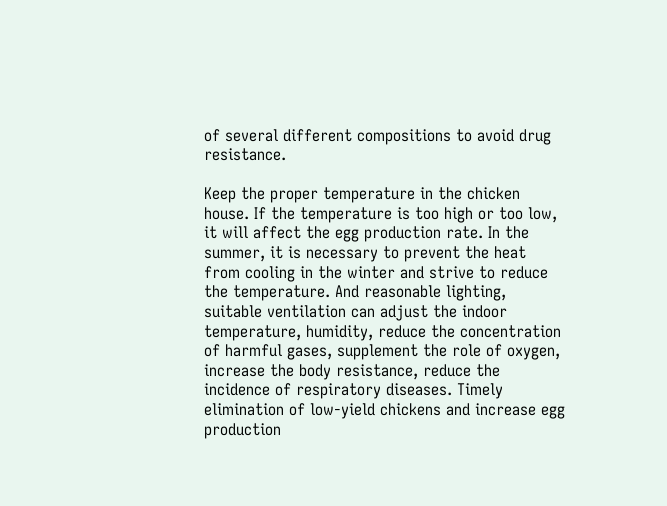of several different compositions to avoid drug resistance.

Keep the proper temperature in the chicken house. If the temperature is too high or too low, it will affect the egg production rate. In the summer, it is necessary to prevent the heat from cooling in the winter and strive to reduce the temperature. And reasonable lighting, suitable ventilation can adjust the indoor temperature, humidity, reduce the concentration of harmful gases, supplement the role of oxygen, increase the body resistance, reduce the incidence of respiratory diseases. Timely elimination of low-yield chickens and increase egg production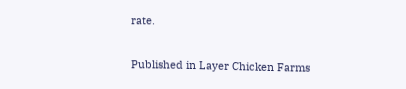rate.

Published in Layer Chicken Farms